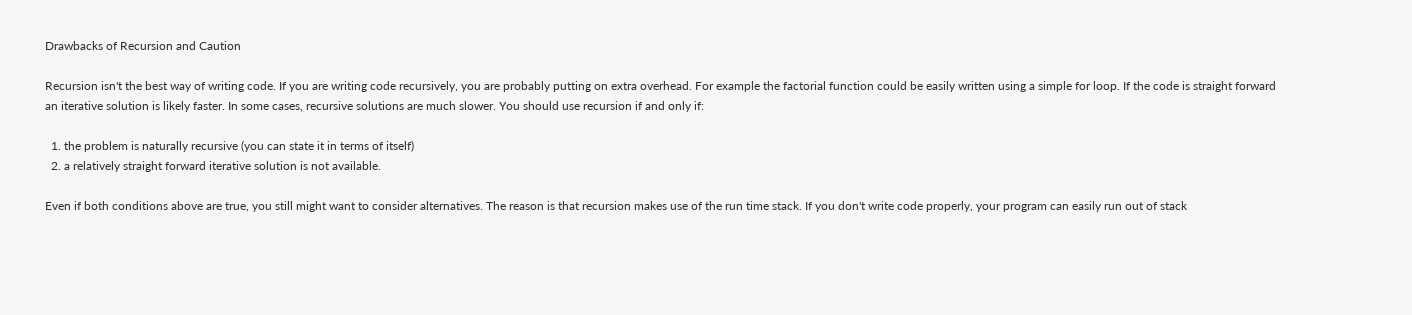Drawbacks of Recursion and Caution

Recursion isn't the best way of writing code. If you are writing code recursively, you are probably putting on extra overhead. For example the factorial function could be easily written using a simple for loop. If the code is straight forward an iterative solution is likely faster. In some cases, recursive solutions are much slower. You should use recursion if and only if:

  1. the problem is naturally recursive (you can state it in terms of itself)
  2. a relatively straight forward iterative solution is not available.

Even if both conditions above are true, you still might want to consider alternatives. The reason is that recursion makes use of the run time stack. If you don't write code properly, your program can easily run out of stack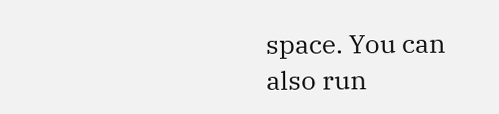space. You can also run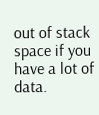out of stack space if you have a lot of data.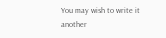You may wish to write it another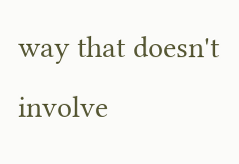way that doesn't involve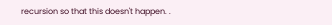recursion so that this doesn't happen. .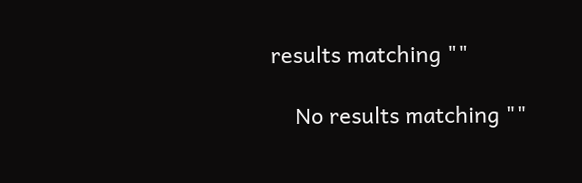results matching ""

    No results matching ""